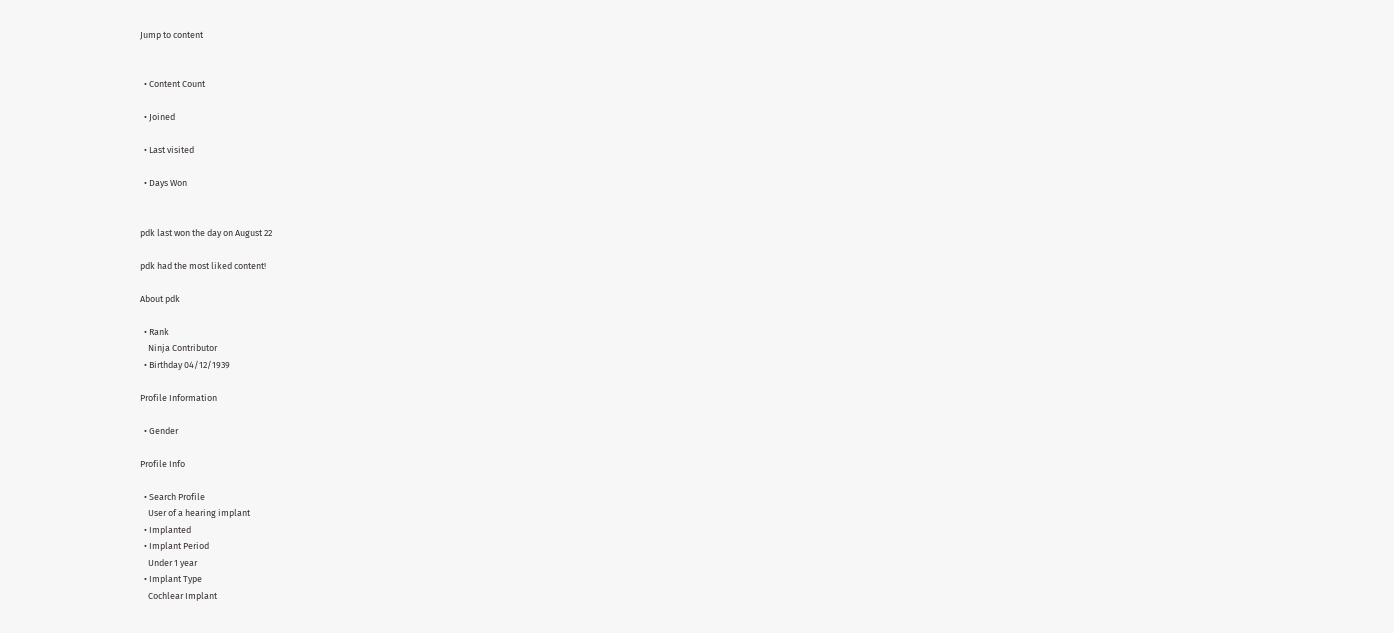Jump to content


  • Content Count

  • Joined

  • Last visited

  • Days Won


pdk last won the day on August 22

pdk had the most liked content!

About pdk

  • Rank
    Ninja Contributor
  • Birthday 04/12/1939

Profile Information

  • Gender

Profile Info

  • Search Profile
    User of a hearing implant
  • Implanted
  • Implant Period
    Under 1 year
  • Implant Type
    Cochlear Implant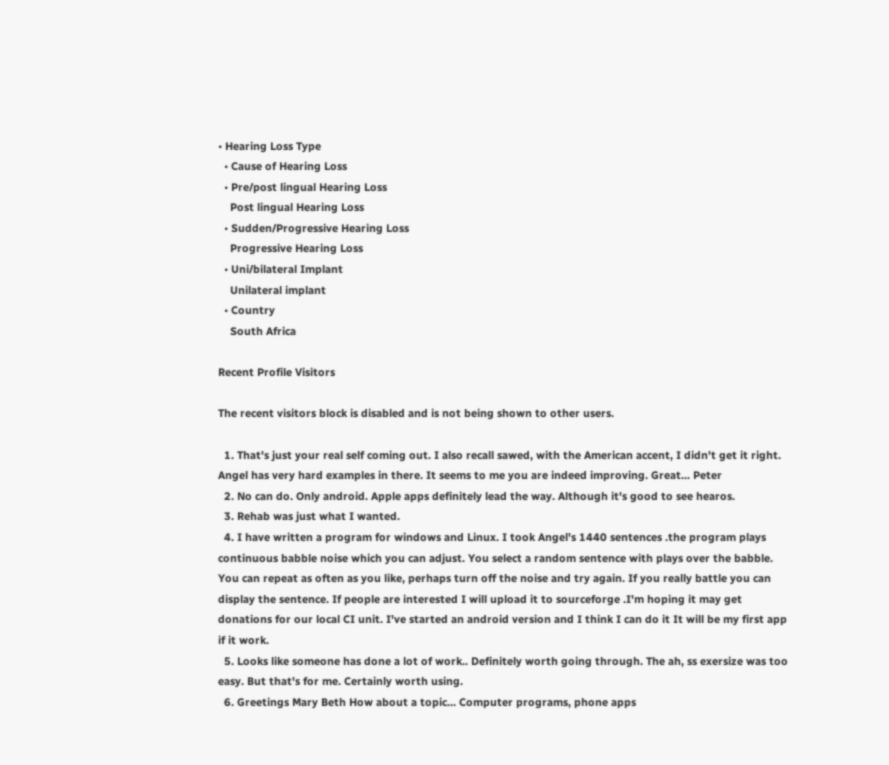• Hearing Loss Type
  • Cause of Hearing Loss
  • Pre/post lingual Hearing Loss
    Post lingual Hearing Loss
  • Sudden/Progressive Hearing Loss
    Progressive Hearing Loss
  • Uni/bilateral Implant
    Unilateral implant
  • Country
    South Africa

Recent Profile Visitors

The recent visitors block is disabled and is not being shown to other users.

  1. That's just your real self coming out. I also recall sawed, with the American accent, I didn't get it right. Angel has very hard examples in there. It seems to me you are indeed improving. Great... Peter
  2. No can do. Only android. Apple apps definitely lead the way. Although it's good to see hearos.
  3. Rehab was just what I wanted.
  4. I have written a program for windows and Linux. I took Angel's 1440 sentences .the program plays continuous babble noise which you can adjust. You select a random sentence with plays over the babble. You can repeat as often as you like, perhaps turn off the noise and try again. If you really battle you can display the sentence. If people are interested I will upload it to sourceforge .I'm hoping it may get donations for our local CI unit. I've started an android version and I think I can do it It will be my first app if it work.
  5. Looks like someone has done a lot of work.. Definitely worth going through. The ah, ss exersize was too easy. But that's for me. Certainly worth using.
  6. Greetings Mary Beth How about a topic... Computer programs, phone apps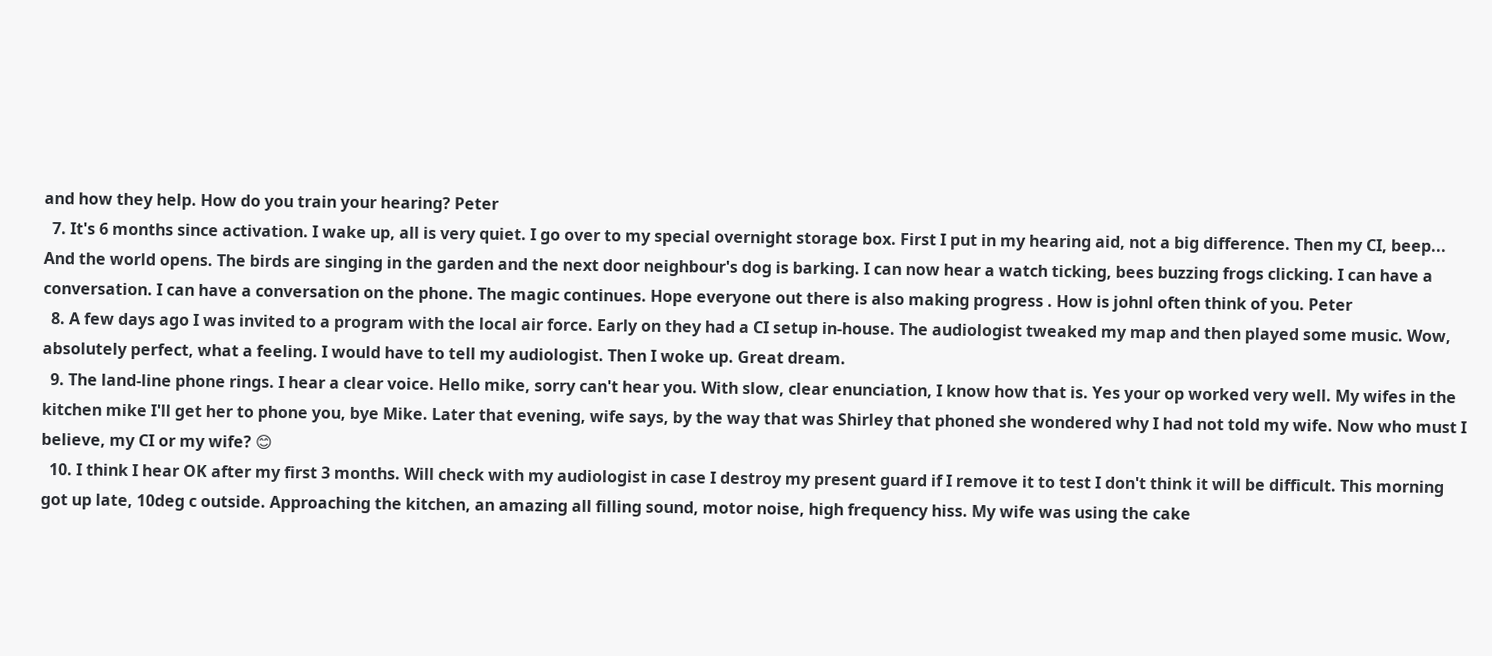and how they help. How do you train your hearing? Peter
  7. It's 6 months since activation. I wake up, all is very quiet. I go over to my special overnight storage box. First I put in my hearing aid, not a big difference. Then my CI, beep... And the world opens. The birds are singing in the garden and the next door neighbour's dog is barking. I can now hear a watch ticking, bees buzzing frogs clicking. I can have a conversation. I can have a conversation on the phone. The magic continues. Hope everyone out there is also making progress . How is johnl often think of you. Peter
  8. A few days ago I was invited to a program with the local air force. Early on they had a CI setup in-house. The audiologist tweaked my map and then played some music. Wow, absolutely perfect, what a feeling. I would have to tell my audiologist. Then I woke up. Great dream.
  9. The land-line phone rings. I hear a clear voice. Hello mike, sorry can't hear you. With slow, clear enunciation, I know how that is. Yes your op worked very well. My wifes in the kitchen mike I'll get her to phone you, bye Mike. Later that evening, wife says, by the way that was Shirley that phoned she wondered why I had not told my wife. Now who must I believe, my CI or my wife? 😊
  10. I think I hear OK after my first 3 months. Will check with my audiologist in case I destroy my present guard if I remove it to test I don't think it will be difficult. This morning got up late, 10deg c outside. Approaching the kitchen, an amazing all filling sound, motor noise, high frequency hiss. My wife was using the cake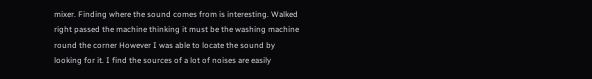mixer. Finding where the sound comes from is interesting. Walked right passed the machine thinking it must be the washing machine round the corner However I was able to locate the sound by looking for it. I find the sources of a lot of noises are easily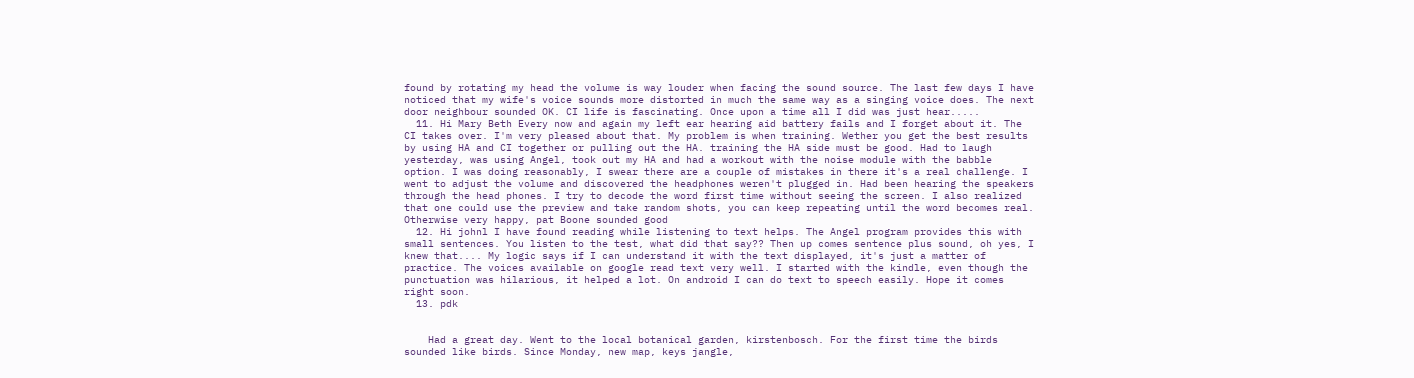found by rotating my head the volume is way louder when facing the sound source. The last few days I have noticed that my wife's voice sounds more distorted in much the same way as a singing voice does. The next door neighbour sounded OK. CI life is fascinating. Once upon a time all I did was just hear.....
  11. Hi Mary Beth Every now and again my left ear hearing aid battery fails and I forget about it. The CI takes over. I'm very pleased about that. My problem is when training. Wether you get the best results by using HA and CI together or pulling out the HA. training the HA side must be good. Had to laugh yesterday, was using Angel, took out my HA and had a workout with the noise module with the babble option. I was doing reasonably, I swear there are a couple of mistakes in there it's a real challenge. I went to adjust the volume and discovered the headphones weren't plugged in. Had been hearing the speakers through the head phones. I try to decode the word first time without seeing the screen. I also realized that one could use the preview and take random shots, you can keep repeating until the word becomes real. Otherwise very happy, pat Boone sounded good
  12. Hi johnl I have found reading while listening to text helps. The Angel program provides this with small sentences. You listen to the test, what did that say?? Then up comes sentence plus sound, oh yes, I knew that.... My logic says if I can understand it with the text displayed, it's just a matter of practice. The voices available on google read text very well. I started with the kindle, even though the punctuation was hilarious, it helped a lot. On android I can do text to speech easily. Hope it comes right soon.
  13. pdk


    Had a great day. Went to the local botanical garden, kirstenbosch. For the first time the birds sounded like birds. Since Monday, new map, keys jangle,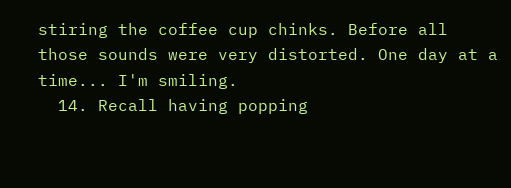stiring the coffee cup chinks. Before all those sounds were very distorted. One day at a time... I'm smiling.
  14. Recall having popping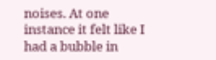noises. At one instance it felt like I had a bubble in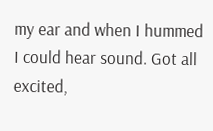my ear and when I hummed I could hear sound. Got all excited,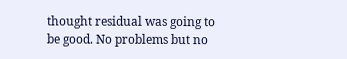thought residual was going to be good. No problems but no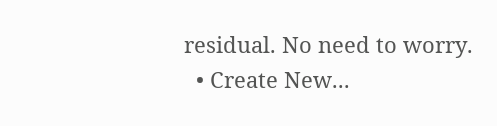residual. No need to worry.
  • Create New...